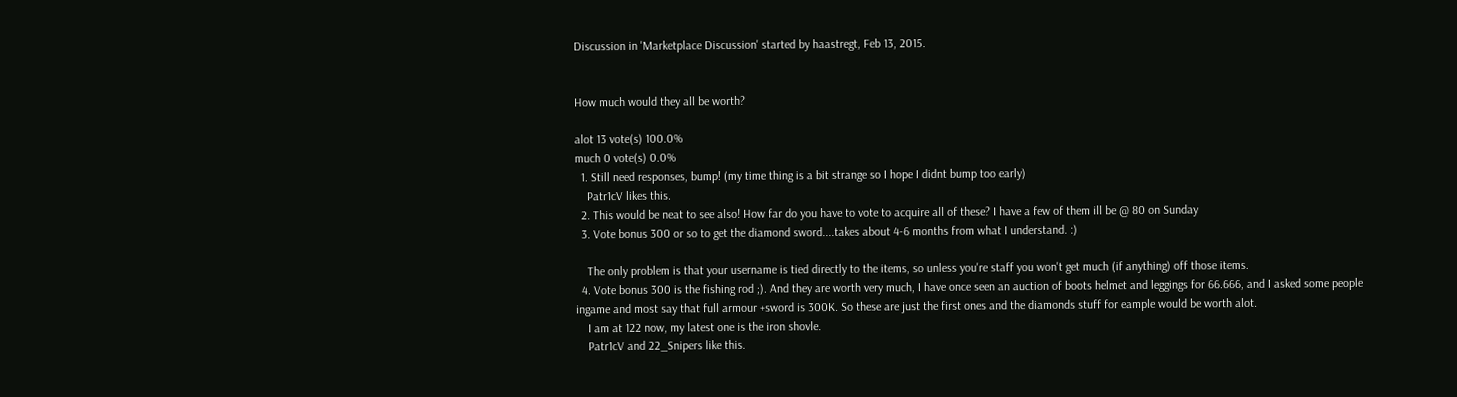Discussion in 'Marketplace Discussion' started by haastregt, Feb 13, 2015.


How much would they all be worth?

alot 13 vote(s) 100.0%
much 0 vote(s) 0.0%
  1. Still need responses, bump! (my time thing is a bit strange so I hope I didnt bump too early)
    Patr1cV likes this.
  2. This would be neat to see also! How far do you have to vote to acquire all of these? I have a few of them ill be @ 80 on Sunday
  3. Vote bonus 300 or so to get the diamond sword....takes about 4-6 months from what I understand. :)

    The only problem is that your username is tied directly to the items, so unless you're staff you won't get much (if anything) off those items.
  4. Vote bonus 300 is the fishing rod ;). And they are worth very much, I have once seen an auction of boots helmet and leggings for 66.666, and I asked some people ingame and most say that full armour +sword is 300K. So these are just the first ones and the diamonds stuff for eample would be worth alot.
    I am at 122 now, my latest one is the iron shovle.
    Patr1cV and 22_Snipers like this.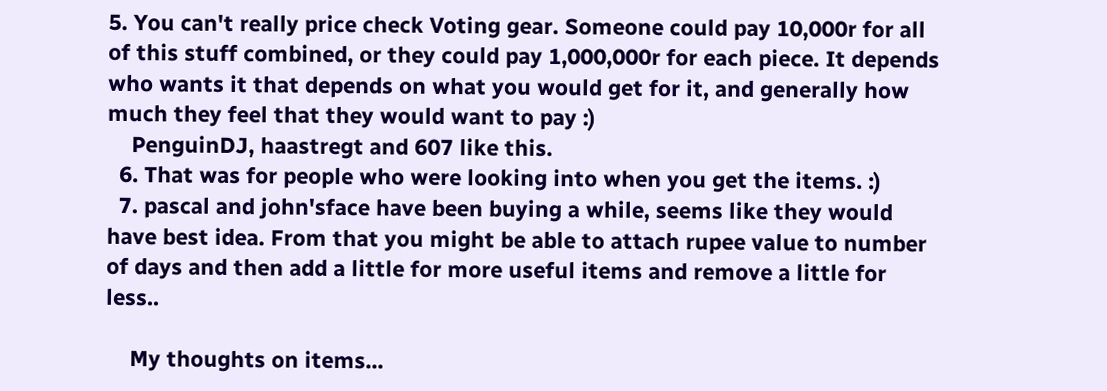5. You can't really price check Voting gear. Someone could pay 10,000r for all of this stuff combined, or they could pay 1,000,000r for each piece. It depends who wants it that depends on what you would get for it, and generally how much they feel that they would want to pay :)
    PenguinDJ, haastregt and 607 like this.
  6. That was for people who were looking into when you get the items. :)
  7. pascal and john'sface have been buying a while, seems like they would have best idea. From that you might be able to attach rupee value to number of days and then add a little for more useful items and remove a little for less..

    My thoughts on items...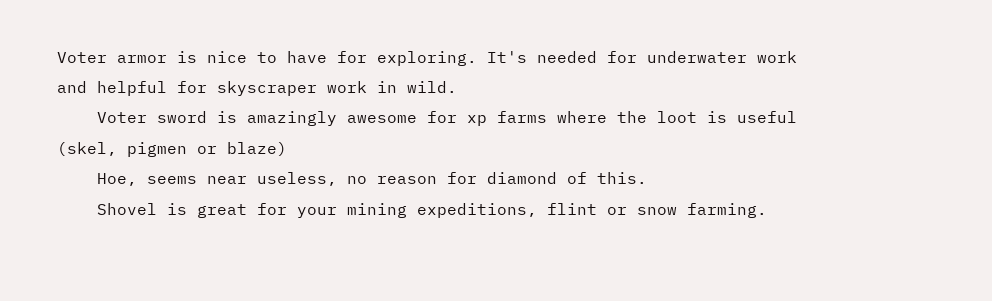Voter armor is nice to have for exploring. It's needed for underwater work and helpful for skyscraper work in wild.
    Voter sword is amazingly awesome for xp farms where the loot is useful (skel, pigmen or blaze)
    Hoe, seems near useless, no reason for diamond of this.
    Shovel is great for your mining expeditions, flint or snow farming.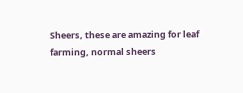Sheers, these are amazing for leaf farming, normal sheers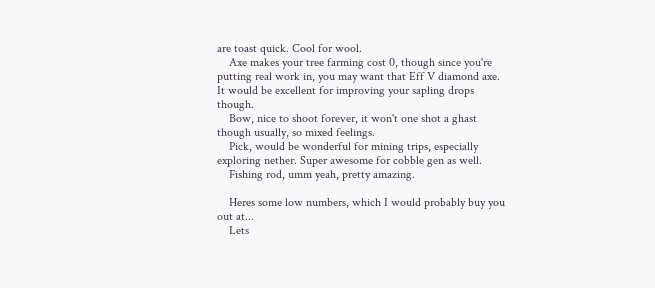are toast quick. Cool for wool.
    Axe makes your tree farming cost 0, though since you're putting real work in, you may want that Eff V diamond axe. It would be excellent for improving your sapling drops though.
    Bow, nice to shoot forever, it won't one shot a ghast though usually, so mixed feelings.
    Pick, would be wonderful for mining trips, especially exploring nether. Super awesome for cobble gen as well.
    Fishing rod, umm yeah, pretty amazing.

    Heres some low numbers, which I would probably buy you out at...
    Lets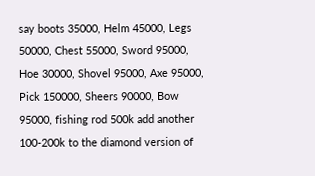say boots 35000, Helm 45000, Legs 50000, Chest 55000, Sword 95000, Hoe 30000, Shovel 95000, Axe 95000, Pick 150000, Sheers 90000, Bow 95000, fishing rod 500k add another 100-200k to the diamond version of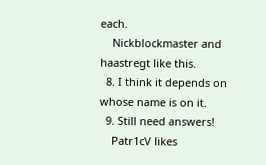each.
    Nickblockmaster and haastregt like this.
  8. I think it depends on whose name is on it.
  9. Still need answers!
    Patr1cV likes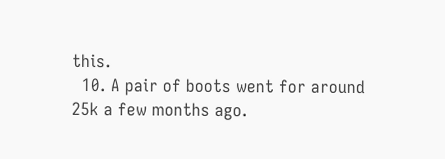this.
  10. A pair of boots went for around 25k a few months ago.